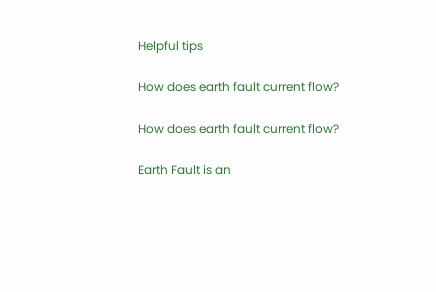Helpful tips

How does earth fault current flow?

How does earth fault current flow?

Earth Fault is an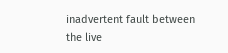inadvertent fault between the live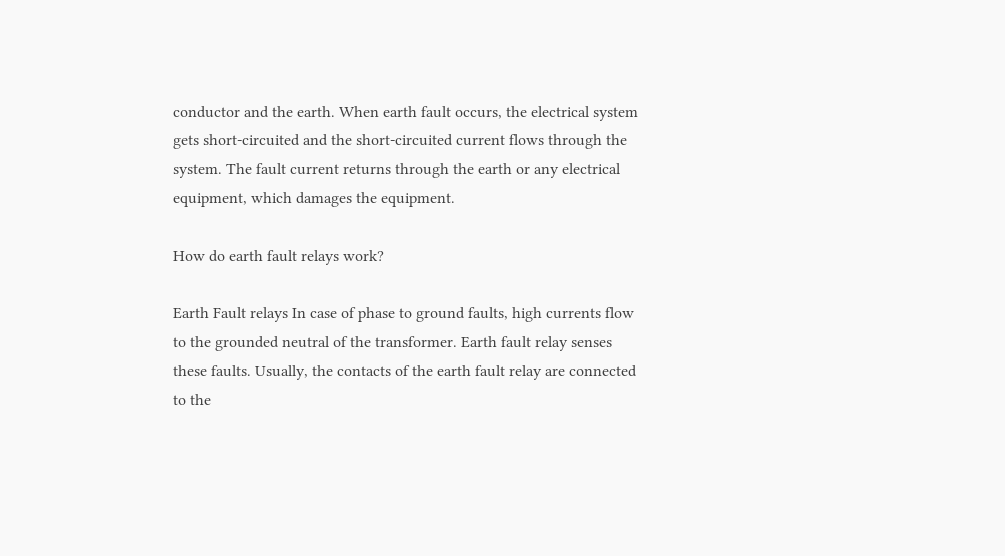conductor and the earth. When earth fault occurs, the electrical system gets short-circuited and the short-circuited current flows through the system. The fault current returns through the earth or any electrical equipment, which damages the equipment.

How do earth fault relays work?

Earth Fault relays In case of phase to ground faults, high currents flow to the grounded neutral of the transformer. Earth fault relay senses these faults. Usually, the contacts of the earth fault relay are connected to the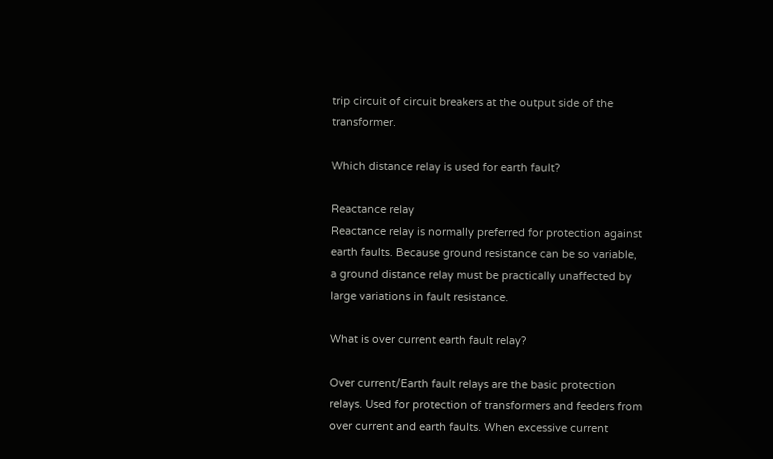trip circuit of circuit breakers at the output side of the transformer.

Which distance relay is used for earth fault?

Reactance relay
Reactance relay is normally preferred for protection against earth faults. Because ground resistance can be so variable, a ground distance relay must be practically unaffected by large variations in fault resistance.

What is over current earth fault relay?

Over current/Earth fault relays are the basic protection relays. Used for protection of transformers and feeders from over current and earth faults. When excessive current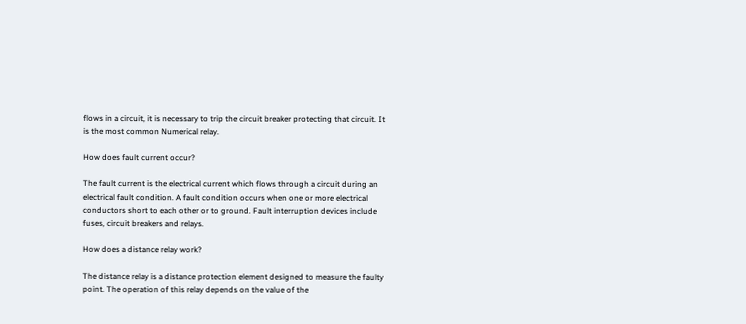flows in a circuit, it is necessary to trip the circuit breaker protecting that circuit. It is the most common Numerical relay.

How does fault current occur?

The fault current is the electrical current which flows through a circuit during an electrical fault condition. A fault condition occurs when one or more electrical conductors short to each other or to ground. Fault interruption devices include fuses, circuit breakers and relays.

How does a distance relay work?

The distance relay is a distance protection element designed to measure the faulty point. The operation of this relay depends on the value of the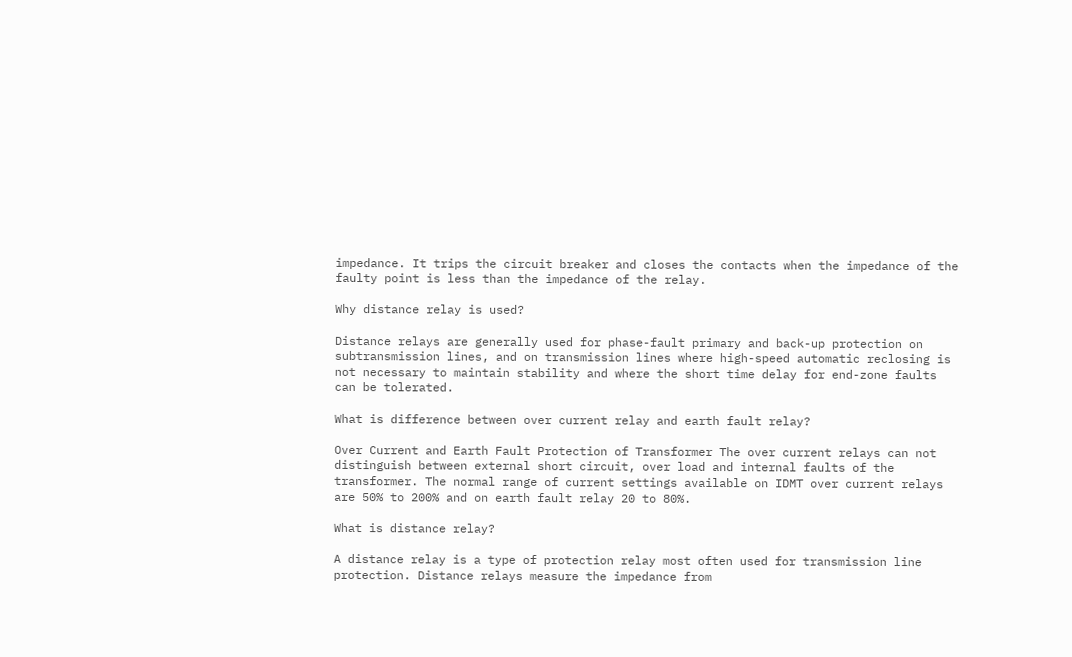impedance. It trips the circuit breaker and closes the contacts when the impedance of the faulty point is less than the impedance of the relay.

Why distance relay is used?

Distance relays are generally used for phase-fault primary and back-up protection on subtransmission lines, and on transmission lines where high-speed automatic reclosing is not necessary to maintain stability and where the short time delay for end-zone faults can be tolerated.

What is difference between over current relay and earth fault relay?

Over Current and Earth Fault Protection of Transformer The over current relays can not distinguish between external short circuit, over load and internal faults of the transformer. The normal range of current settings available on IDMT over current relays are 50% to 200% and on earth fault relay 20 to 80%.

What is distance relay?

A distance relay is a type of protection relay most often used for transmission line protection. Distance relays measure the impedance from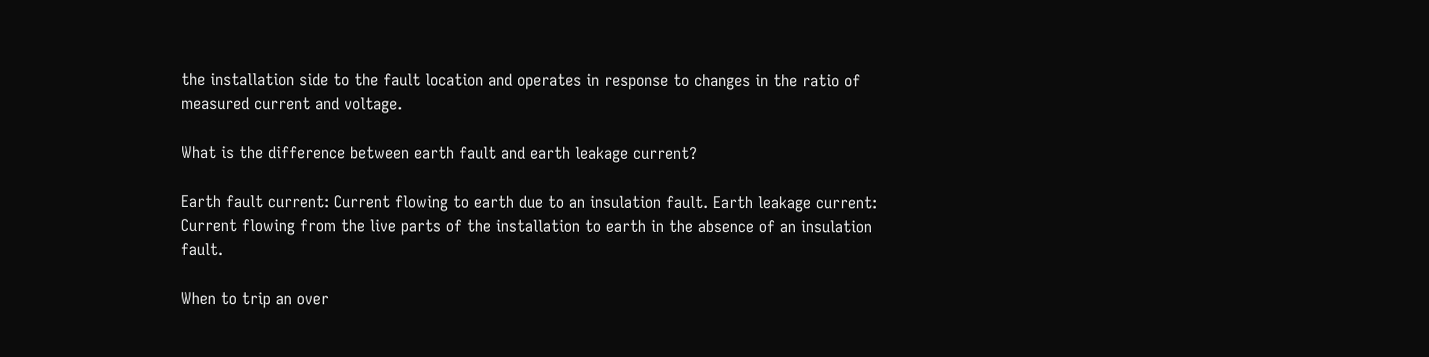the installation side to the fault location and operates in response to changes in the ratio of measured current and voltage.

What is the difference between earth fault and earth leakage current?

Earth fault current: Current flowing to earth due to an insulation fault. Earth leakage current: Current flowing from the live parts of the installation to earth in the absence of an insulation fault.

When to trip an over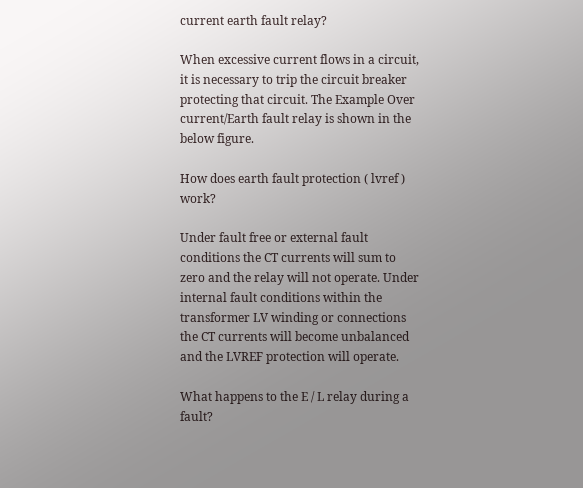current earth fault relay?

When excessive current flows in a circuit, it is necessary to trip the circuit breaker protecting that circuit. The Example Over current/Earth fault relay is shown in the below figure.

How does earth fault protection ( lvref ) work?

Under fault free or external fault conditions the CT currents will sum to zero and the relay will not operate. Under internal fault conditions within the transformer LV winding or connections the CT currents will become unbalanced and the LVREF protection will operate.

What happens to the E / L relay during a fault?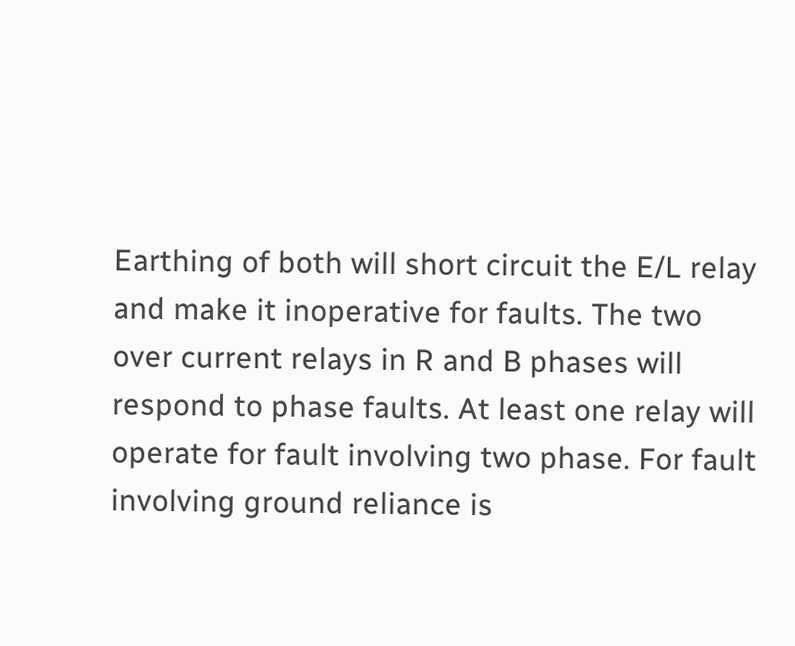Earthing of both will short circuit the E/L relay and make it inoperative for faults. The two over current relays in R and B phases will respond to phase faults. At least one relay will operate for fault involving two phase. For fault involving ground reliance is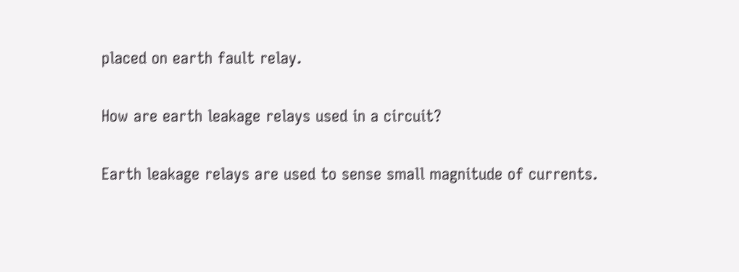placed on earth fault relay.

How are earth leakage relays used in a circuit?

Earth leakage relays are used to sense small magnitude of currents.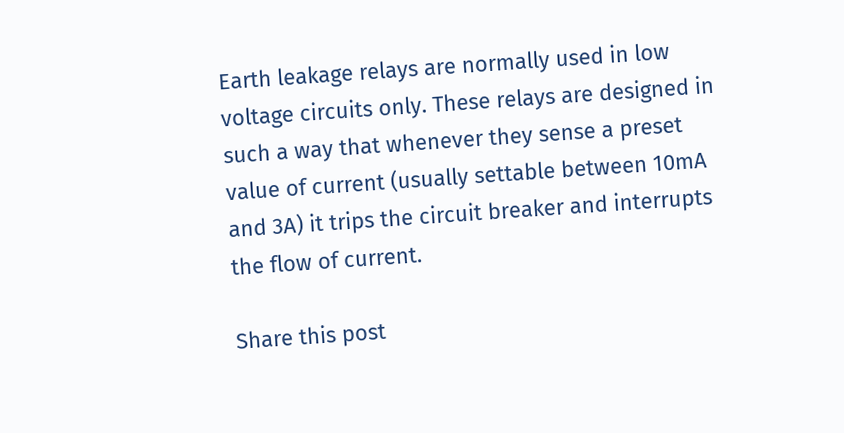Earth leakage relays are normally used in low voltage circuits only. These relays are designed in such a way that whenever they sense a preset value of current (usually settable between 10mA and 3A) it trips the circuit breaker and interrupts the flow of current.

Share this post